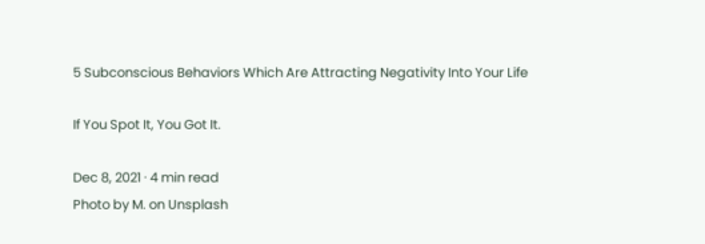5 Subconscious Behaviors Which Are Attracting Negativity Into Your Life

If You Spot It, You Got It.

Dec 8, 2021 · 4 min read
Photo by M. on Unsplash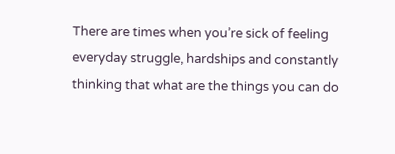There are times when you’re sick of feeling everyday struggle, hardships and constantly thinking that what are the things you can do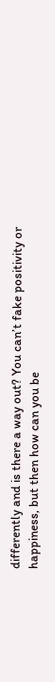differently and is there a way out? You can’t fake positivity or happiness, but then how can you be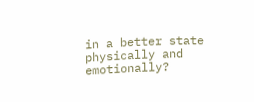in a better state physically and emotionally?